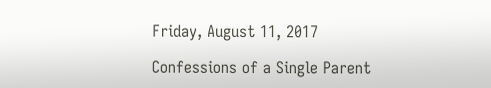Friday, August 11, 2017

Confessions of a Single Parent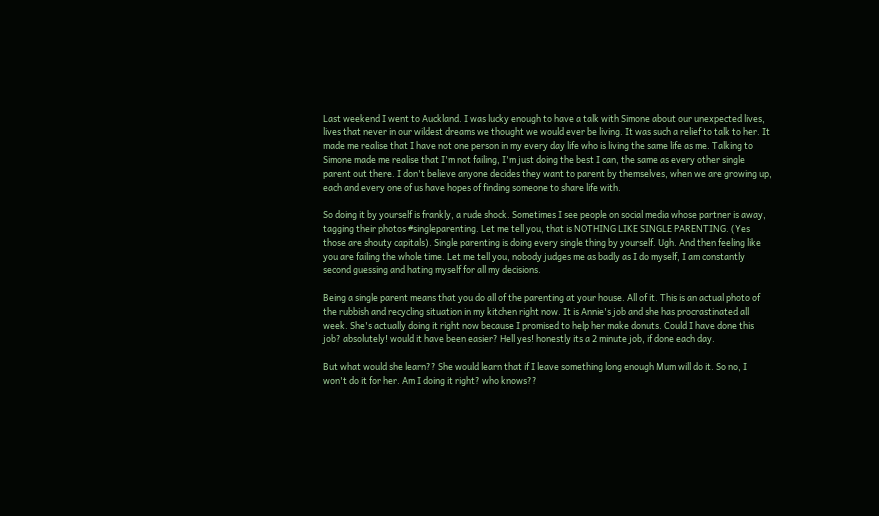Last weekend I went to Auckland. I was lucky enough to have a talk with Simone about our unexpected lives, lives that never in our wildest dreams we thought we would ever be living. It was such a relief to talk to her. It made me realise that I have not one person in my every day life who is living the same life as me. Talking to Simone made me realise that I'm not failing, I'm just doing the best I can, the same as every other single parent out there. I don't believe anyone decides they want to parent by themselves, when we are growing up, each and every one of us have hopes of finding someone to share life with.

So doing it by yourself is frankly, a rude shock. Sometimes I see people on social media whose partner is away, tagging their photos #singleparenting. Let me tell you, that is NOTHING LIKE SINGLE PARENTING. (Yes those are shouty capitals). Single parenting is doing every single thing by yourself. Ugh. And then feeling like you are failing the whole time. Let me tell you, nobody judges me as badly as I do myself, I am constantly second guessing and hating myself for all my decisions.

Being a single parent means that you do all of the parenting at your house. All of it. This is an actual photo of the rubbish and recycling situation in my kitchen right now. It is Annie's job and she has procrastinated all week. She's actually doing it right now because I promised to help her make donuts. Could I have done this job? absolutely! would it have been easier? Hell yes! honestly its a 2 minute job, if done each day.

But what would she learn?? She would learn that if I leave something long enough Mum will do it. So no, I won't do it for her. Am I doing it right? who knows??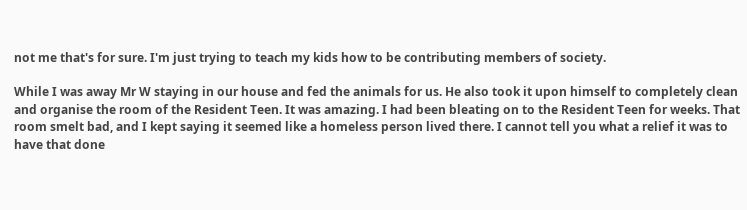not me that's for sure. I'm just trying to teach my kids how to be contributing members of society.

While I was away Mr W staying in our house and fed the animals for us. He also took it upon himself to completely clean and organise the room of the Resident Teen. It was amazing. I had been bleating on to the Resident Teen for weeks. That room smelt bad, and I kept saying it seemed like a homeless person lived there. I cannot tell you what a relief it was to have that done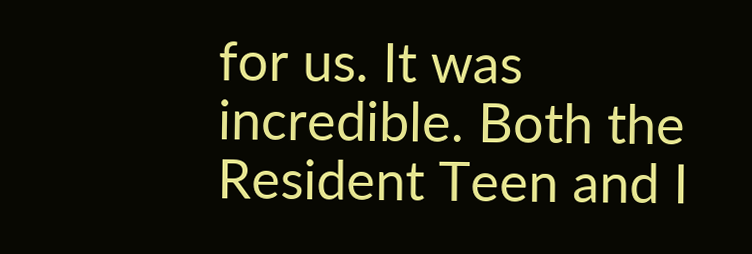for us. It was incredible. Both the Resident Teen and I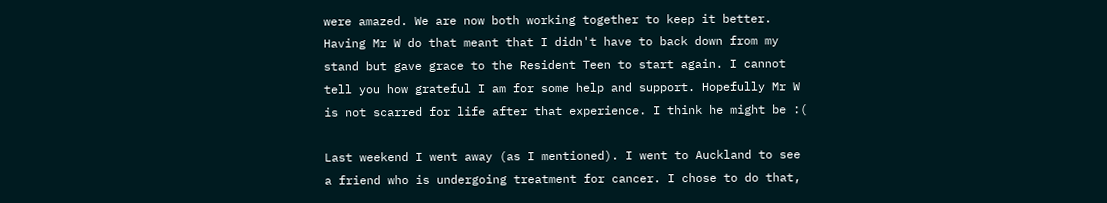were amazed. We are now both working together to keep it better. Having Mr W do that meant that I didn't have to back down from my stand but gave grace to the Resident Teen to start again. I cannot tell you how grateful I am for some help and support. Hopefully Mr W is not scarred for life after that experience. I think he might be :(

Last weekend I went away (as I mentioned). I went to Auckland to see a friend who is undergoing treatment for cancer. I chose to do that,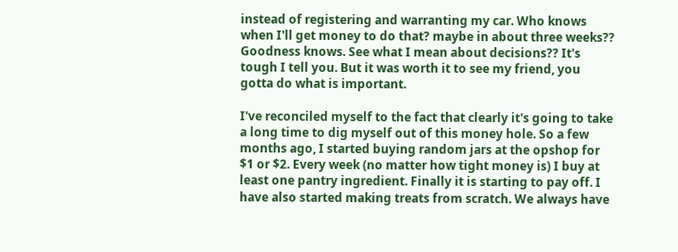instead of registering and warranting my car. Who knows when I'll get money to do that? maybe in about three weeks?? Goodness knows. See what I mean about decisions?? It's tough I tell you. But it was worth it to see my friend, you gotta do what is important.

I've reconciled myself to the fact that clearly it's going to take a long time to dig myself out of this money hole. So a few months ago, I started buying random jars at the opshop for $1 or $2. Every week (no matter how tight money is) I buy at least one pantry ingredient. Finally it is starting to pay off. I have also started making treats from scratch. We always have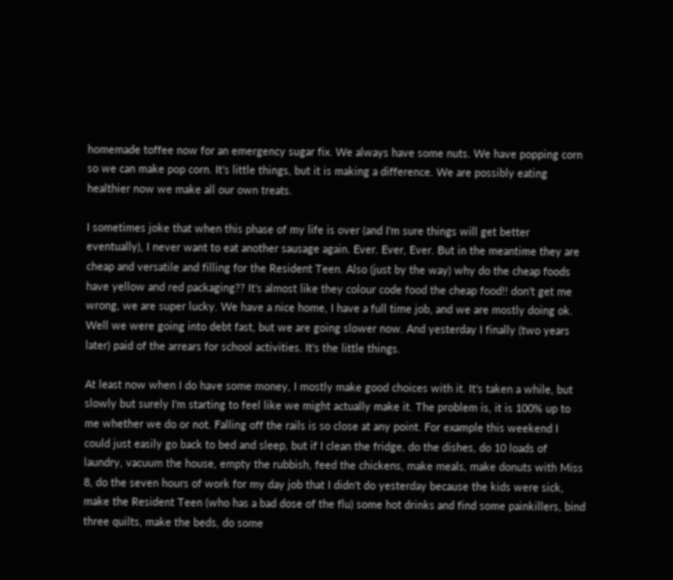homemade toffee now for an emergency sugar fix. We always have some nuts. We have popping corn so we can make pop corn. It's little things, but it is making a difference. We are possibly eating healthier now we make all our own treats.

I sometimes joke that when this phase of my life is over (and I'm sure things will get better eventually), I never want to eat another sausage again. Ever. Ever, Ever. But in the meantime they are cheap and versatile and filling for the Resident Teen. Also (just by the way) why do the cheap foods have yellow and red packaging?? It's almost like they colour code food the cheap food!! don't get me wrong, we are super lucky. We have a nice home, I have a full time job, and we are mostly doing ok. Well we were going into debt fast, but we are going slower now. And yesterday I finally (two years later) paid of the arrears for school activities. It's the little things.

At least now when I do have some money, I mostly make good choices with it. It's taken a while, but slowly but surely I'm starting to feel like we might actually make it. The problem is, it is 100% up to me whether we do or not. Falling off the rails is so close at any point. For example this weekend I could just easily go back to bed and sleep, but if I clean the fridge, do the dishes, do 10 loads of laundry, vacuum the house, empty the rubbish, feed the chickens, make meals, make donuts with Miss 8, do the seven hours of work for my day job that I didn't do yesterday because the kids were sick, make the Resident Teen (who has a bad dose of the flu) some hot drinks and find some painkillers, bind three quilts, make the beds, do some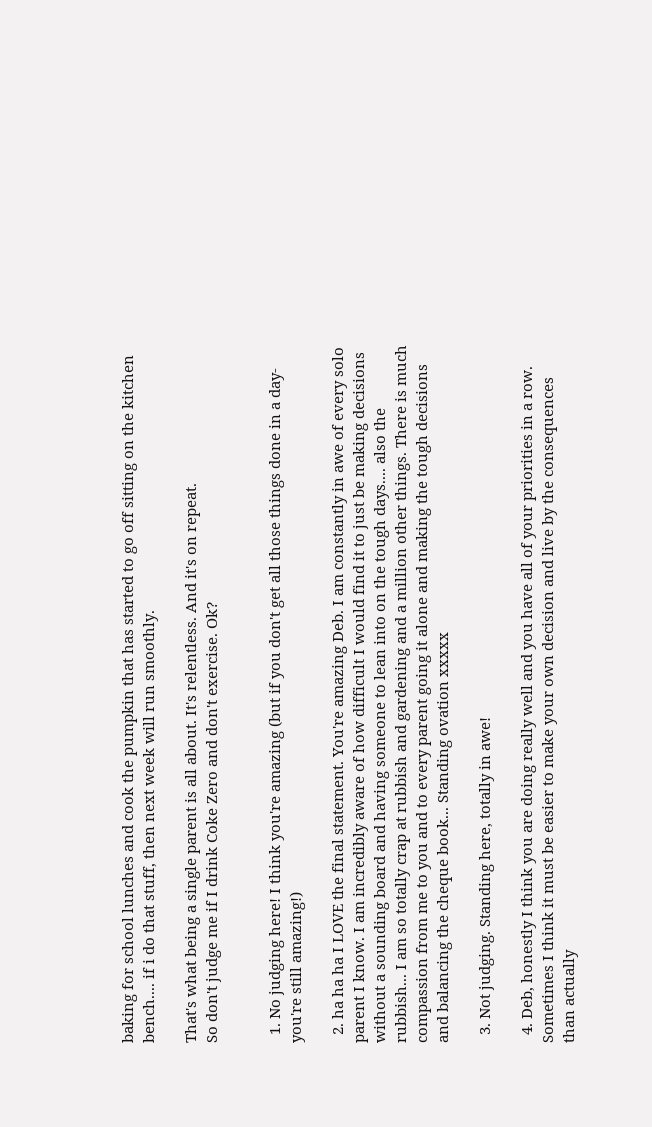baking for school lunches and cook the pumpkin that has started to go off sitting on the kitchen bench.... if i do that stuff, then next week will run smoothly.

That's what being a single parent is all about. It's relentless. And it's on repeat.
So don't judge me if I drink Coke Zero and don't exercise. Ok?


  1. No judging here! I think you're amazing (but if you don't get all those things done in a day-you're still amazing!)

  2. ha ha ha I LOVE the final statement. You're amazing Deb. I am constantly in awe of every solo parent I know. I am incredibly aware of how difficult I would find it to just be making decisions without a sounding board and having someone to lean into on the tough days.... also the rubbish... I am so totally crap at rubbish and gardening and a million other things. There is much compassion from me to you and to every parent going it alone and making the tough decisions and balancing the cheque book... Standing ovation xxxxx

  3. Not judging. Standing here, totally in awe!

  4. Deb, honestly I think you are doing really well and you have all of your priorities in a row. Sometimes I think it must be easier to make your own decision and live by the consequences than actually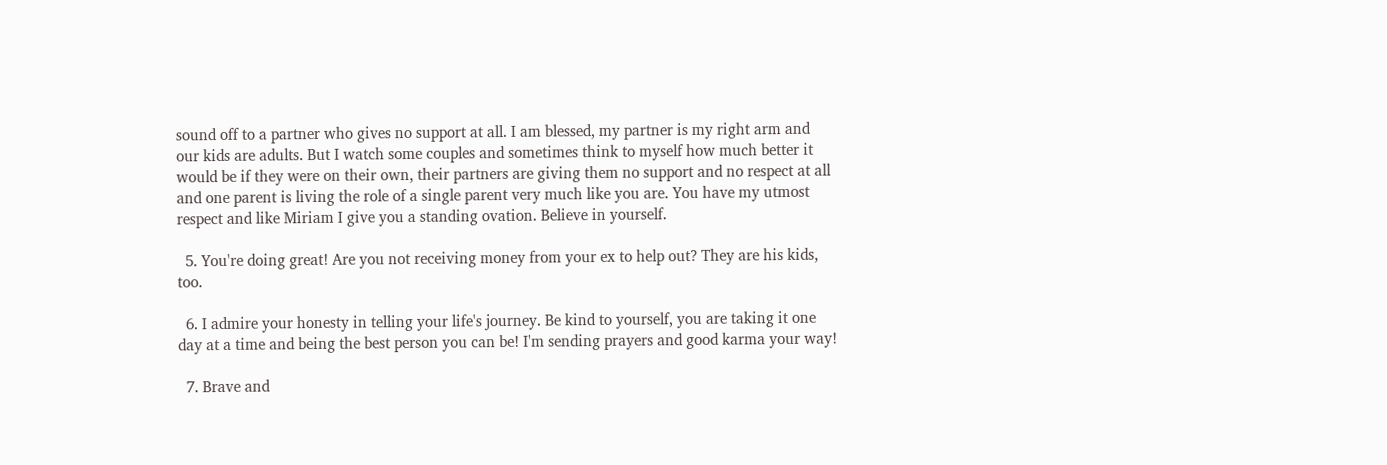sound off to a partner who gives no support at all. I am blessed, my partner is my right arm and our kids are adults. But I watch some couples and sometimes think to myself how much better it would be if they were on their own, their partners are giving them no support and no respect at all and one parent is living the role of a single parent very much like you are. You have my utmost respect and like Miriam I give you a standing ovation. Believe in yourself.

  5. You're doing great! Are you not receiving money from your ex to help out? They are his kids, too.

  6. I admire your honesty in telling your life's journey. Be kind to yourself, you are taking it one day at a time and being the best person you can be! I'm sending prayers and good karma your way!

  7. Brave and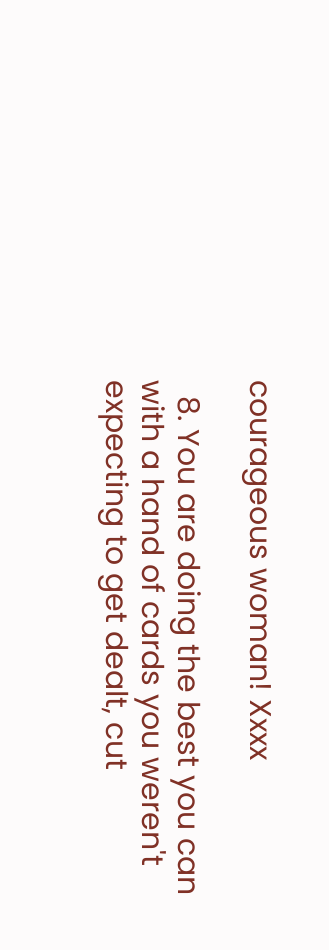courageous woman! Xxxx

  8. You are doing the best you can with a hand of cards you weren't expecting to get dealt, cut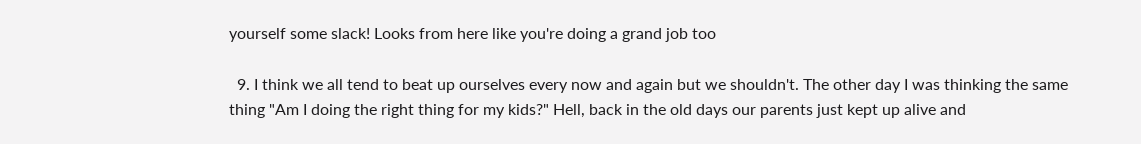yourself some slack! Looks from here like you're doing a grand job too

  9. I think we all tend to beat up ourselves every now and again but we shouldn't. The other day I was thinking the same thing "Am I doing the right thing for my kids?" Hell, back in the old days our parents just kept up alive and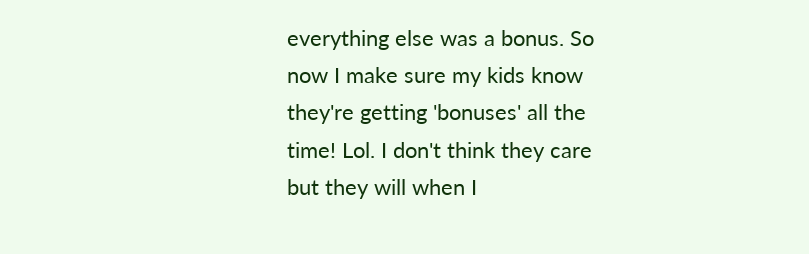everything else was a bonus. So now I make sure my kids know they're getting 'bonuses' all the time! Lol. I don't think they care but they will when I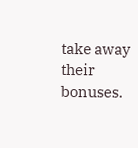take away their bonuses.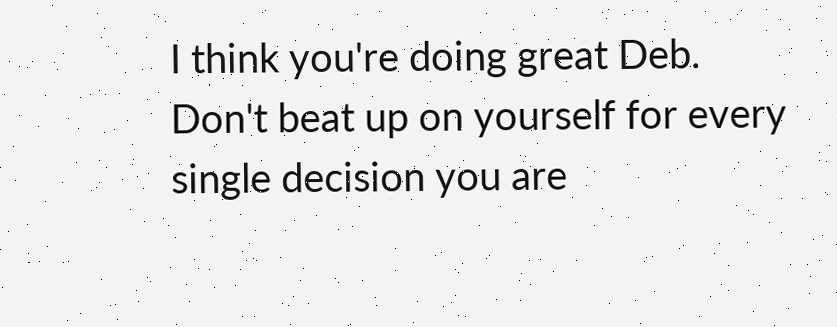I think you're doing great Deb. Don't beat up on yourself for every single decision you are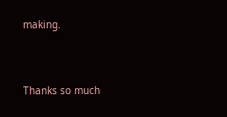making.


Thanks so much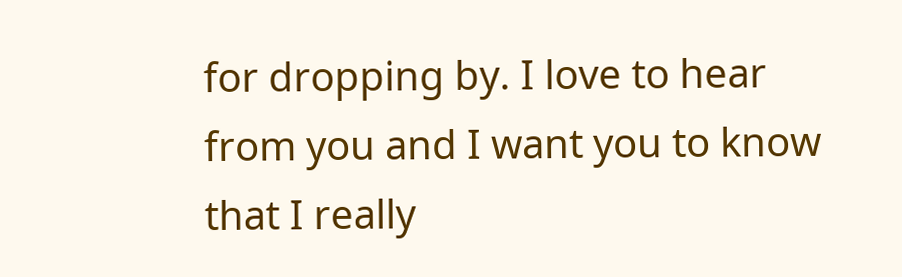for dropping by. I love to hear from you and I want you to know that I really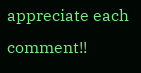appreciate each comment!!